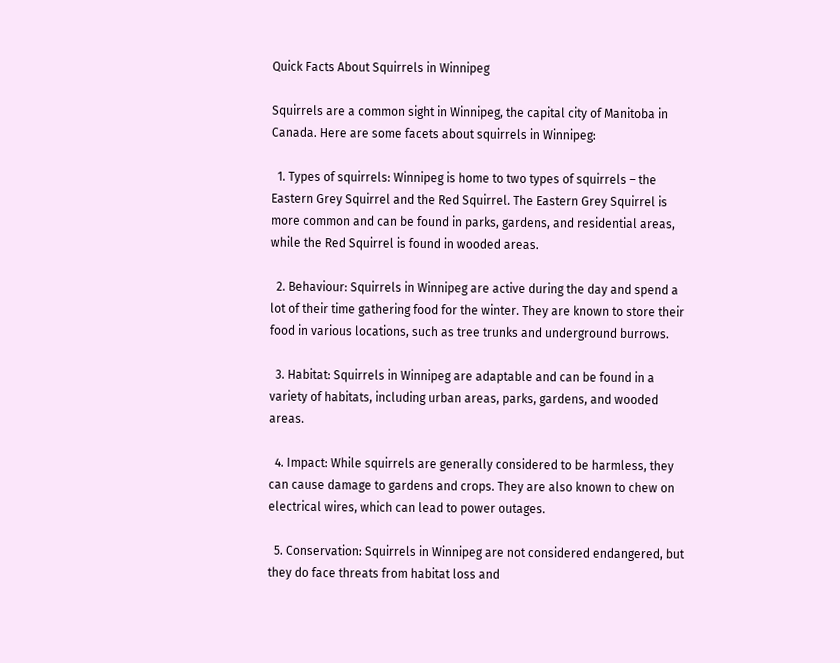Quick Facts About Squirrels in Winnipeg

Squirrels are a common sight in Winnipeg, the capital city of Manitoba in Canada. Here are some facets about squirrels in Winnipeg:

  1. Types of squirrels: Winnipeg is home to two types of squirrels – the Eastern Grey Squirrel and the Red Squirrel. The Eastern Grey Squirrel is more common and can be found in parks, gardens, and residential areas, while the Red Squirrel is found in wooded areas.

  2. Behaviour: Squirrels in Winnipeg are active during the day and spend a lot of their time gathering food for the winter. They are known to store their food in various locations, such as tree trunks and underground burrows.

  3. Habitat: Squirrels in Winnipeg are adaptable and can be found in a variety of habitats, including urban areas, parks, gardens, and wooded areas.

  4. Impact: While squirrels are generally considered to be harmless, they can cause damage to gardens and crops. They are also known to chew on electrical wires, which can lead to power outages.

  5. Conservation: Squirrels in Winnipeg are not considered endangered, but they do face threats from habitat loss and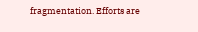fragmentation. Efforts are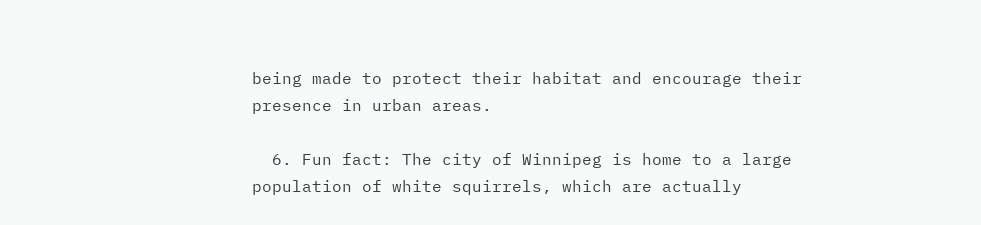being made to protect their habitat and encourage their presence in urban areas.

  6. Fun fact: The city of Winnipeg is home to a large population of white squirrels, which are actually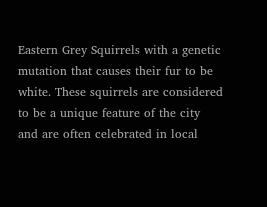Eastern Grey Squirrels with a genetic mutation that causes their fur to be white. These squirrels are considered to be a unique feature of the city and are often celebrated in local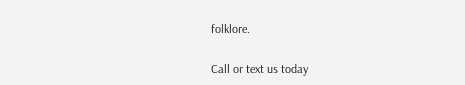folklore.

Call or text us today